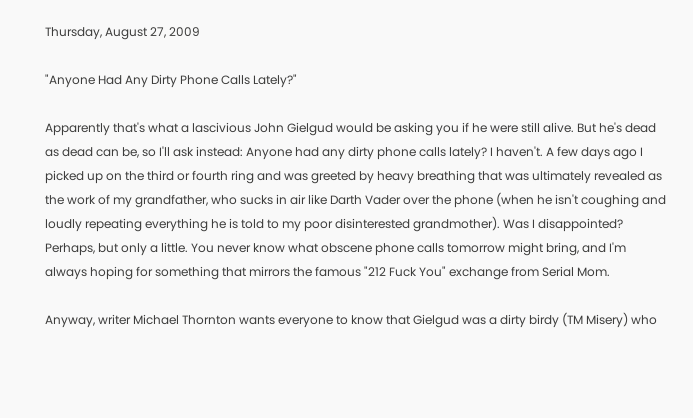Thursday, August 27, 2009

"Anyone Had Any Dirty Phone Calls Lately?"

Apparently that's what a lascivious John Gielgud would be asking you if he were still alive. But he's dead as dead can be, so I'll ask instead: Anyone had any dirty phone calls lately? I haven't. A few days ago I picked up on the third or fourth ring and was greeted by heavy breathing that was ultimately revealed as the work of my grandfather, who sucks in air like Darth Vader over the phone (when he isn't coughing and loudly repeating everything he is told to my poor disinterested grandmother). Was I disappointed? Perhaps, but only a little. You never know what obscene phone calls tomorrow might bring, and I'm always hoping for something that mirrors the famous "212 Fuck You" exchange from Serial Mom.

Anyway, writer Michael Thornton wants everyone to know that Gielgud was a dirty birdy (TM Misery) who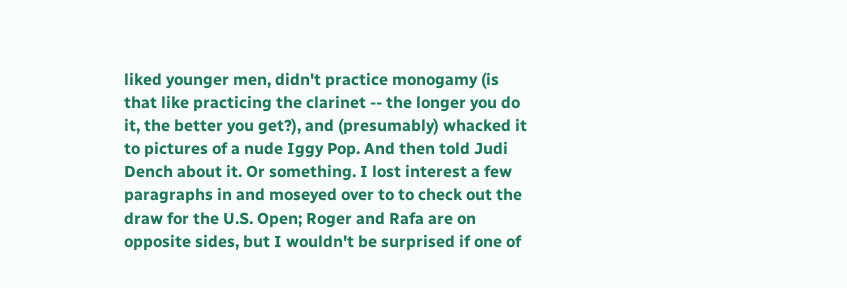liked younger men, didn't practice monogamy (is that like practicing the clarinet -- the longer you do it, the better you get?), and (presumably) whacked it to pictures of a nude Iggy Pop. And then told Judi Dench about it. Or something. I lost interest a few paragraphs in and moseyed over to to check out the draw for the U.S. Open; Roger and Rafa are on opposite sides, but I wouldn't be surprised if one of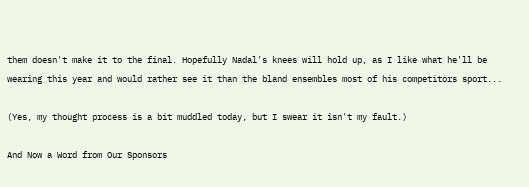them doesn't make it to the final. Hopefully Nadal's knees will hold up, as I like what he'll be wearing this year and would rather see it than the bland ensembles most of his competitors sport...

(Yes, my thought process is a bit muddled today, but I swear it isn't my fault.)

And Now a Word from Our Sponsors